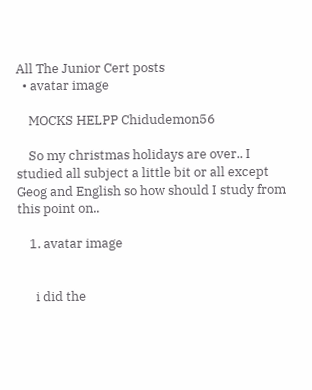All The Junior Cert posts
  • avatar image

    MOCKS HELPP Chidudemon56

    So my christmas holidays are over.. I studied all subject a little bit or all except Geog and English so how should I study from this point on..

    1. avatar image


      i did the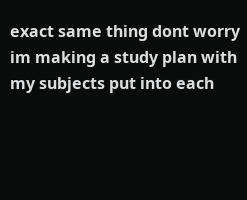exact same thing dont worry im making a study plan with my subjects put into each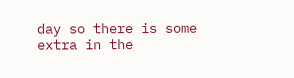day so there is some extra in the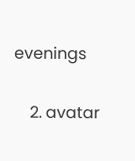evenings

    2. avatar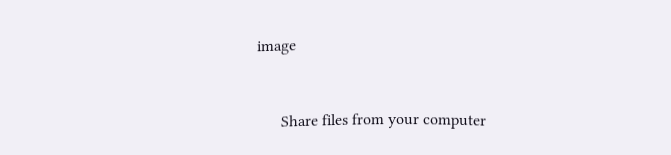image


      Share files from your computer